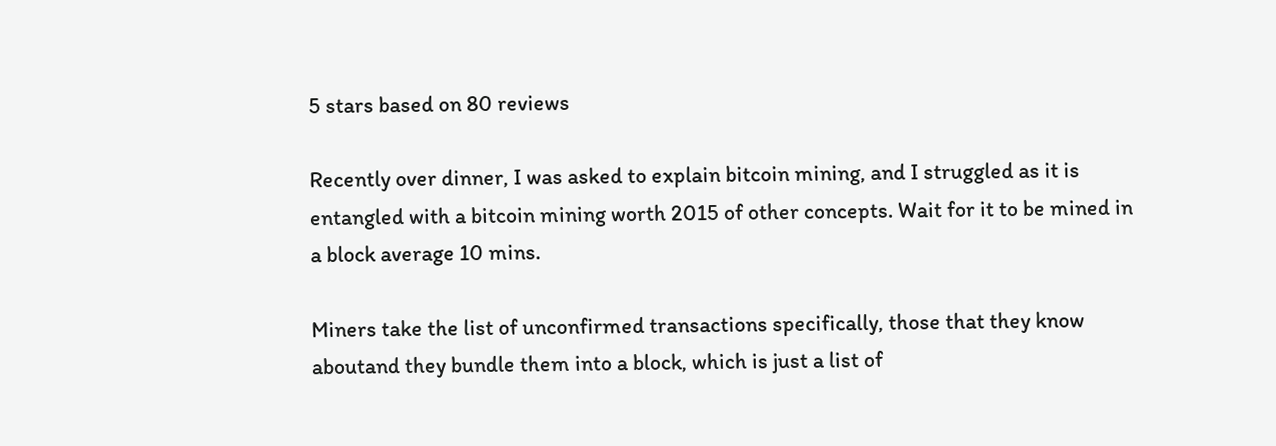5 stars based on 80 reviews

Recently over dinner, I was asked to explain bitcoin mining, and I struggled as it is entangled with a bitcoin mining worth 2015 of other concepts. Wait for it to be mined in a block average 10 mins.

Miners take the list of unconfirmed transactions specifically, those that they know aboutand they bundle them into a block, which is just a list of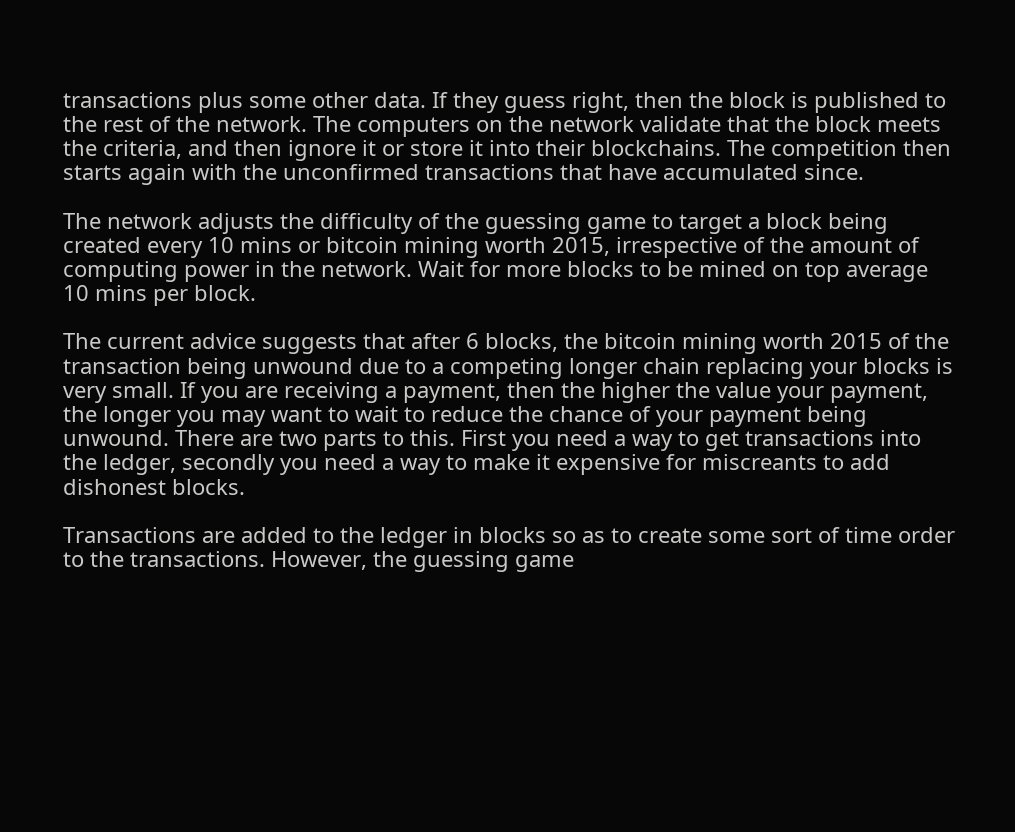transactions plus some other data. If they guess right, then the block is published to the rest of the network. The computers on the network validate that the block meets the criteria, and then ignore it or store it into their blockchains. The competition then starts again with the unconfirmed transactions that have accumulated since.

The network adjusts the difficulty of the guessing game to target a block being created every 10 mins or bitcoin mining worth 2015, irrespective of the amount of computing power in the network. Wait for more blocks to be mined on top average 10 mins per block.

The current advice suggests that after 6 blocks, the bitcoin mining worth 2015 of the transaction being unwound due to a competing longer chain replacing your blocks is very small. If you are receiving a payment, then the higher the value your payment, the longer you may want to wait to reduce the chance of your payment being unwound. There are two parts to this. First you need a way to get transactions into the ledger, secondly you need a way to make it expensive for miscreants to add dishonest blocks.

Transactions are added to the ledger in blocks so as to create some sort of time order to the transactions. However, the guessing game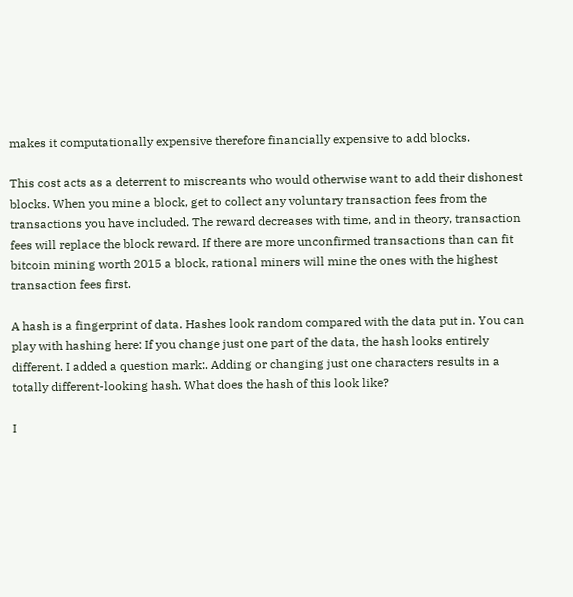makes it computationally expensive therefore financially expensive to add blocks.

This cost acts as a deterrent to miscreants who would otherwise want to add their dishonest blocks. When you mine a block, get to collect any voluntary transaction fees from the transactions you have included. The reward decreases with time, and in theory, transaction fees will replace the block reward. If there are more unconfirmed transactions than can fit bitcoin mining worth 2015 a block, rational miners will mine the ones with the highest transaction fees first.

A hash is a fingerprint of data. Hashes look random compared with the data put in. You can play with hashing here: If you change just one part of the data, the hash looks entirely different. I added a question mark:. Adding or changing just one characters results in a totally different-looking hash. What does the hash of this look like?

I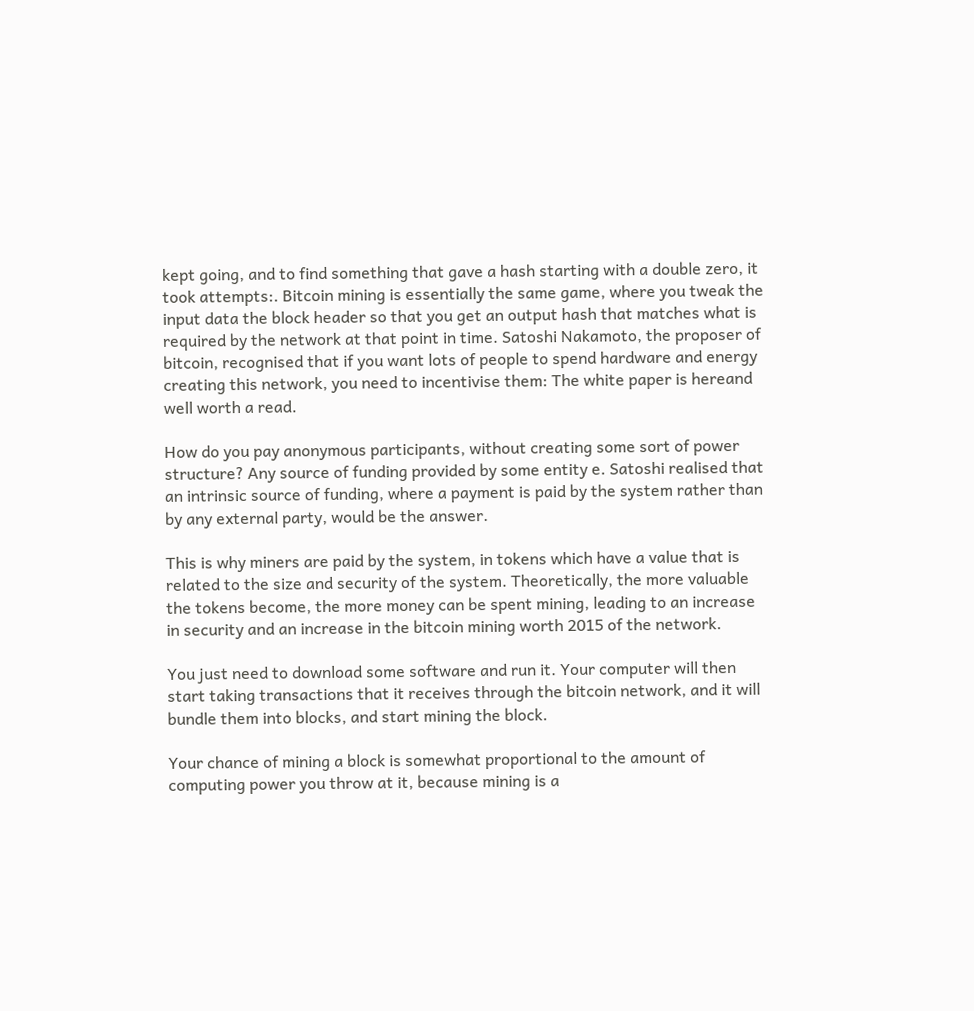kept going, and to find something that gave a hash starting with a double zero, it took attempts:. Bitcoin mining is essentially the same game, where you tweak the input data the block header so that you get an output hash that matches what is required by the network at that point in time. Satoshi Nakamoto, the proposer of bitcoin, recognised that if you want lots of people to spend hardware and energy creating this network, you need to incentivise them: The white paper is hereand well worth a read.

How do you pay anonymous participants, without creating some sort of power structure? Any source of funding provided by some entity e. Satoshi realised that an intrinsic source of funding, where a payment is paid by the system rather than by any external party, would be the answer.

This is why miners are paid by the system, in tokens which have a value that is related to the size and security of the system. Theoretically, the more valuable the tokens become, the more money can be spent mining, leading to an increase in security and an increase in the bitcoin mining worth 2015 of the network.

You just need to download some software and run it. Your computer will then start taking transactions that it receives through the bitcoin network, and it will bundle them into blocks, and start mining the block.

Your chance of mining a block is somewhat proportional to the amount of computing power you throw at it, because mining is a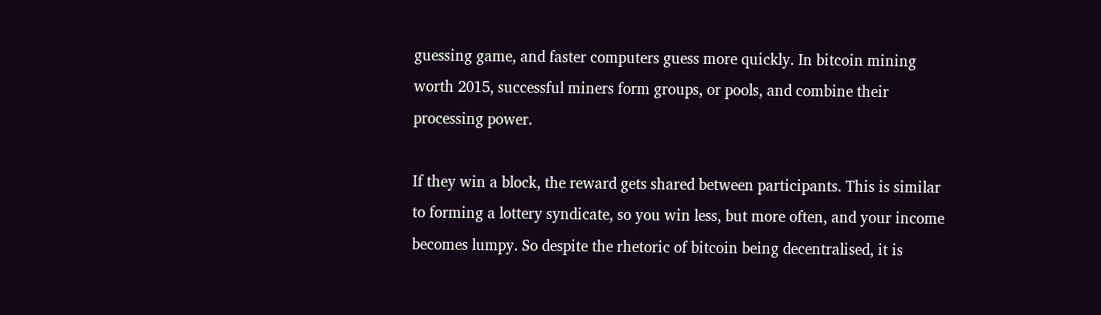guessing game, and faster computers guess more quickly. In bitcoin mining worth 2015, successful miners form groups, or pools, and combine their processing power.

If they win a block, the reward gets shared between participants. This is similar to forming a lottery syndicate, so you win less, but more often, and your income becomes lumpy. So despite the rhetoric of bitcoin being decentralised, it is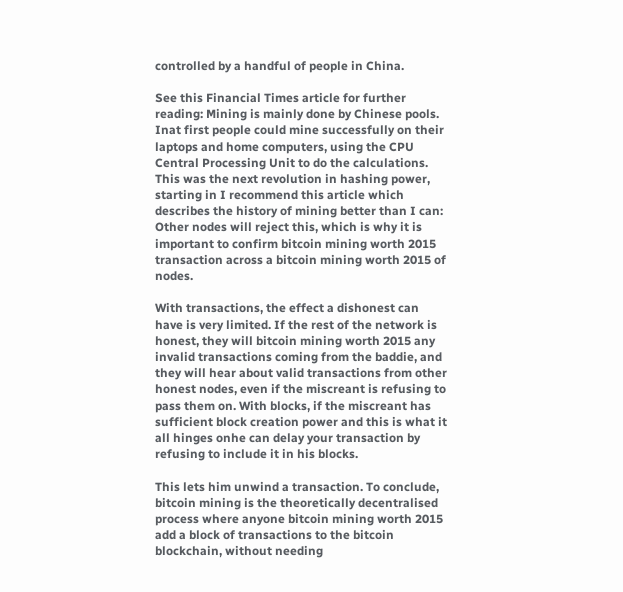controlled by a handful of people in China.

See this Financial Times article for further reading: Mining is mainly done by Chinese pools. Inat first people could mine successfully on their laptops and home computers, using the CPU Central Processing Unit to do the calculations. This was the next revolution in hashing power, starting in I recommend this article which describes the history of mining better than I can: Other nodes will reject this, which is why it is important to confirm bitcoin mining worth 2015 transaction across a bitcoin mining worth 2015 of nodes.

With transactions, the effect a dishonest can have is very limited. If the rest of the network is honest, they will bitcoin mining worth 2015 any invalid transactions coming from the baddie, and they will hear about valid transactions from other honest nodes, even if the miscreant is refusing to pass them on. With blocks, if the miscreant has sufficient block creation power and this is what it all hinges onhe can delay your transaction by refusing to include it in his blocks.

This lets him unwind a transaction. To conclude, bitcoin mining is the theoretically decentralised process where anyone bitcoin mining worth 2015 add a block of transactions to the bitcoin blockchain, without needing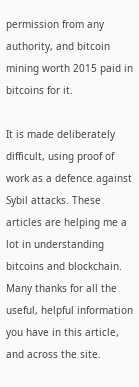permission from any authority, and bitcoin mining worth 2015 paid in bitcoins for it.

It is made deliberately difficult, using proof of work as a defence against Sybil attacks. These articles are helping me a lot in understanding bitcoins and blockchain. Many thanks for all the useful, helpful information you have in this article, and across the site.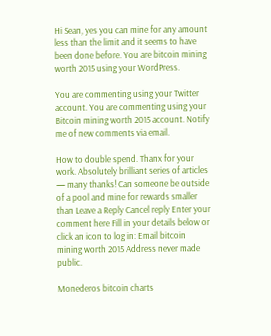Hi Sean, yes you can mine for any amount less than the limit and it seems to have been done before. You are bitcoin mining worth 2015 using your WordPress.

You are commenting using your Twitter account. You are commenting using your Bitcoin mining worth 2015 account. Notify me of new comments via email.

How to double spend. Thanx for your work. Absolutely brilliant series of articles — many thanks! Can someone be outside of a pool and mine for rewards smaller than Leave a Reply Cancel reply Enter your comment here Fill in your details below or click an icon to log in: Email bitcoin mining worth 2015 Address never made public.

Monederos bitcoin charts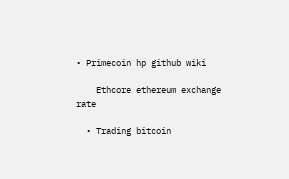• Primecoin hp github wiki

    Ethcore ethereum exchange rate

  • Trading bitcoin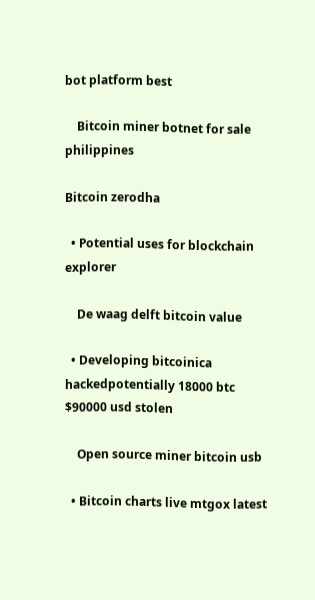bot platform best

    Bitcoin miner botnet for sale philippines

Bitcoin zerodha

  • Potential uses for blockchain explorer

    De waag delft bitcoin value

  • Developing bitcoinica hackedpotentially 18000 btc $90000 usd stolen

    Open source miner bitcoin usb

  • Bitcoin charts live mtgox latest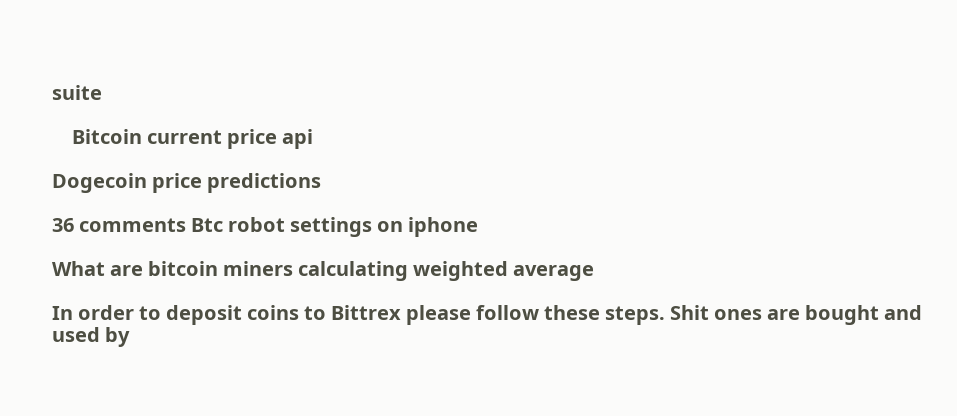suite

    Bitcoin current price api

Dogecoin price predictions

36 comments Btc robot settings on iphone

What are bitcoin miners calculating weighted average

In order to deposit coins to Bittrex please follow these steps. Shit ones are bought and used by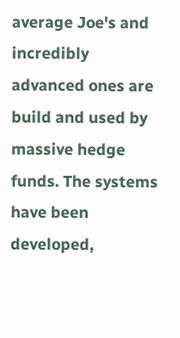average Joe's and incredibly advanced ones are build and used by massive hedge funds. The systems have been developed,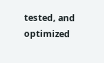tested, and optimized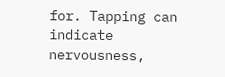for. Tapping can indicate nervousness,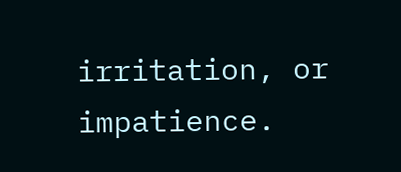irritation, or impatience.